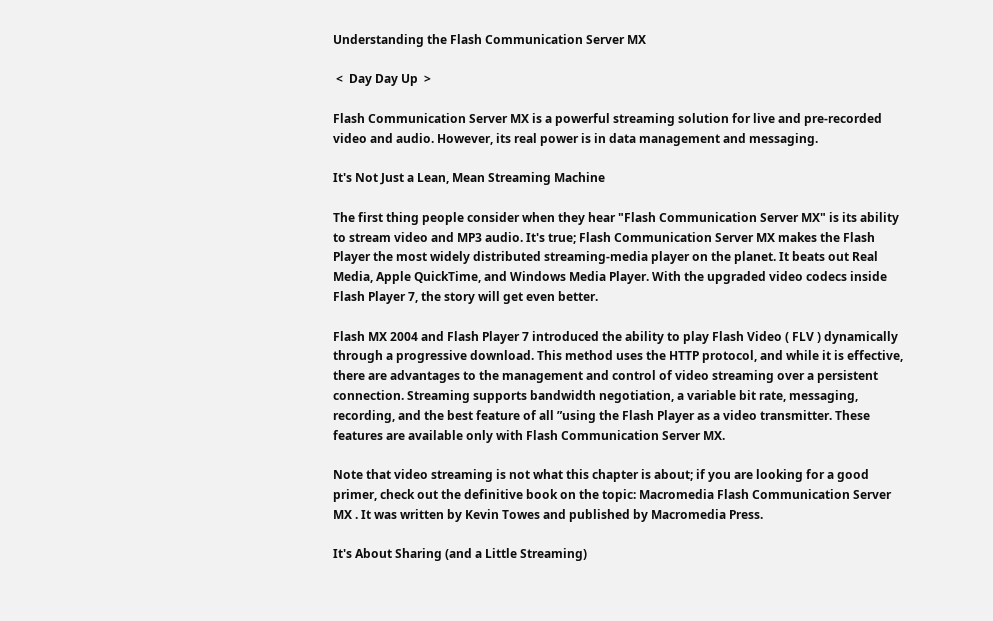Understanding the Flash Communication Server MX

 <  Day Day Up  >

Flash Communication Server MX is a powerful streaming solution for live and pre-recorded video and audio. However, its real power is in data management and messaging.

It's Not Just a Lean, Mean Streaming Machine

The first thing people consider when they hear "Flash Communication Server MX" is its ability to stream video and MP3 audio. It's true; Flash Communication Server MX makes the Flash Player the most widely distributed streaming-media player on the planet. It beats out Real Media, Apple QuickTime, and Windows Media Player. With the upgraded video codecs inside Flash Player 7, the story will get even better.

Flash MX 2004 and Flash Player 7 introduced the ability to play Flash Video ( FLV ) dynamically through a progressive download. This method uses the HTTP protocol, and while it is effective, there are advantages to the management and control of video streaming over a persistent connection. Streaming supports bandwidth negotiation, a variable bit rate, messaging, recording, and the best feature of all ”using the Flash Player as a video transmitter. These features are available only with Flash Communication Server MX.

Note that video streaming is not what this chapter is about; if you are looking for a good primer, check out the definitive book on the topic: Macromedia Flash Communication Server MX . It was written by Kevin Towes and published by Macromedia Press.

It's About Sharing (and a Little Streaming)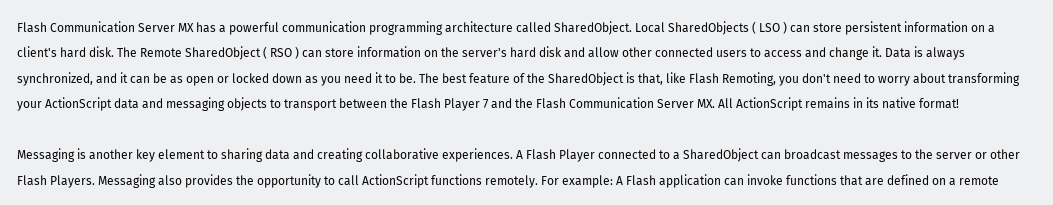Flash Communication Server MX has a powerful communication programming architecture called SharedObject. Local SharedObjects ( LSO ) can store persistent information on a client's hard disk. The Remote SharedObject ( RSO ) can store information on the server's hard disk and allow other connected users to access and change it. Data is always synchronized, and it can be as open or locked down as you need it to be. The best feature of the SharedObject is that, like Flash Remoting, you don't need to worry about transforming your ActionScript data and messaging objects to transport between the Flash Player 7 and the Flash Communication Server MX. All ActionScript remains in its native format!

Messaging is another key element to sharing data and creating collaborative experiences. A Flash Player connected to a SharedObject can broadcast messages to the server or other Flash Players. Messaging also provides the opportunity to call ActionScript functions remotely. For example: A Flash application can invoke functions that are defined on a remote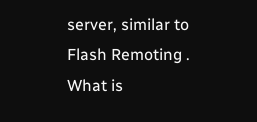server, similar to Flash Remoting . What is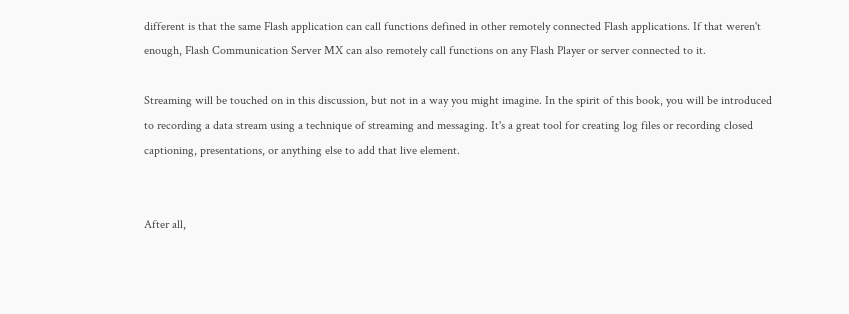different is that the same Flash application can call functions defined in other remotely connected Flash applications. If that weren't enough, Flash Communication Server MX can also remotely call functions on any Flash Player or server connected to it.

Streaming will be touched on in this discussion, but not in a way you might imagine. In the spirit of this book, you will be introduced to recording a data stream using a technique of streaming and messaging. It's a great tool for creating log files or recording closed captioning, presentations, or anything else to add that live element.


After all,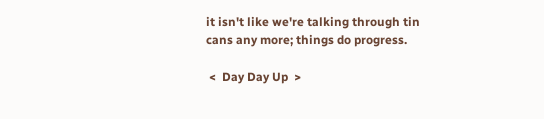it isn't like we're talking through tin cans any more; things do progress.

 <  Day Day Up  >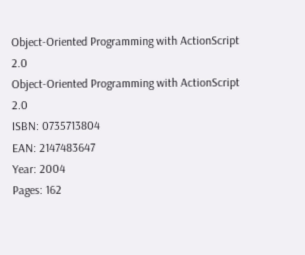Object-Oriented Programming with ActionScript 2.0
Object-Oriented Programming with ActionScript 2.0
ISBN: 0735713804
EAN: 2147483647
Year: 2004
Pages: 162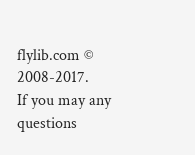flylib.com © 2008-2017.
If you may any questions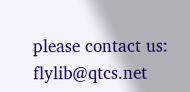please contact us: flylib@qtcs.net